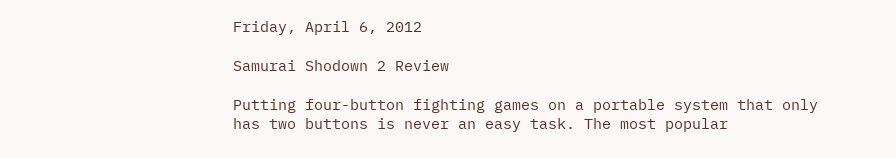Friday, April 6, 2012

Samurai Shodown 2 Review

Putting four-button fighting games on a portable system that only has two buttons is never an easy task. The most popular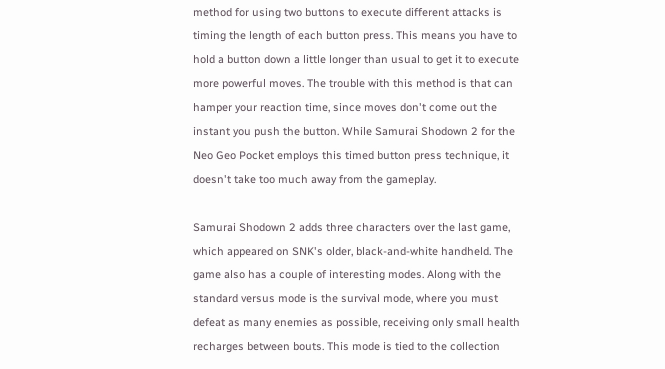method for using two buttons to execute different attacks is timing the length of each button press. This means you have to hold a button down a little longer than usual to get it to execute more powerful moves. The trouble with this method is that can hamper your reaction time, since moves don't come out the instant you push the button. While Samurai Shodown 2 for the Neo Geo Pocket employs this timed button press technique, it doesn't take too much away from the gameplay.

Samurai Shodown 2 adds three characters over the last game, which appeared on SNK's older, black-and-white handheld. The game also has a couple of interesting modes. Along with the standard versus mode is the survival mode, where you must defeat as many enemies as possible, receiving only small health recharges between bouts. This mode is tied to the collection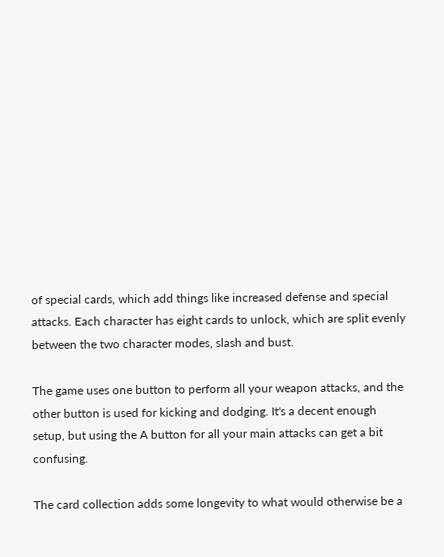of special cards, which add things like increased defense and special attacks. Each character has eight cards to unlock, which are split evenly between the two character modes, slash and bust.

The game uses one button to perform all your weapon attacks, and the other button is used for kicking and dodging. It's a decent enough setup, but using the A button for all your main attacks can get a bit confusing.

The card collection adds some longevity to what would otherwise be a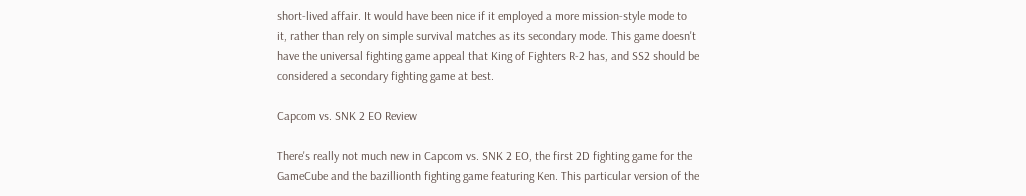short-lived affair. It would have been nice if it employed a more mission-style mode to it, rather than rely on simple survival matches as its secondary mode. This game doesn't have the universal fighting game appeal that King of Fighters R-2 has, and SS2 should be considered a secondary fighting game at best.

Capcom vs. SNK 2 EO Review

There's really not much new in Capcom vs. SNK 2 EO, the first 2D fighting game for the GameCube and the bazillionth fighting game featuring Ken. This particular version of the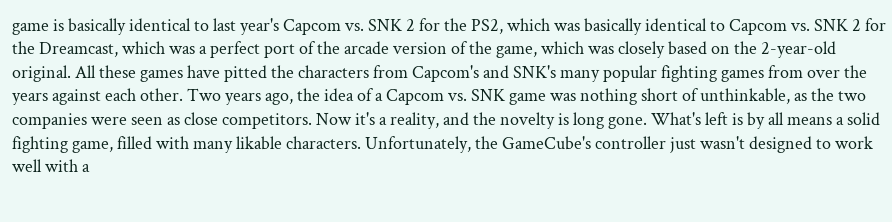game is basically identical to last year's Capcom vs. SNK 2 for the PS2, which was basically identical to Capcom vs. SNK 2 for the Dreamcast, which was a perfect port of the arcade version of the game, which was closely based on the 2-year-old original. All these games have pitted the characters from Capcom's and SNK's many popular fighting games from over the years against each other. Two years ago, the idea of a Capcom vs. SNK game was nothing short of unthinkable, as the two companies were seen as close competitors. Now it's a reality, and the novelty is long gone. What's left is by all means a solid fighting game, filled with many likable characters. Unfortunately, the GameCube's controller just wasn't designed to work well with a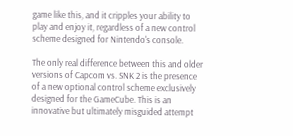game like this, and it cripples your ability to play and enjoy it, regardless of a new control scheme designed for Nintendo's console.

The only real difference between this and older versions of Capcom vs. SNK 2 is the presence of a new optional control scheme exclusively designed for the GameCube. This is an innovative but ultimately misguided attempt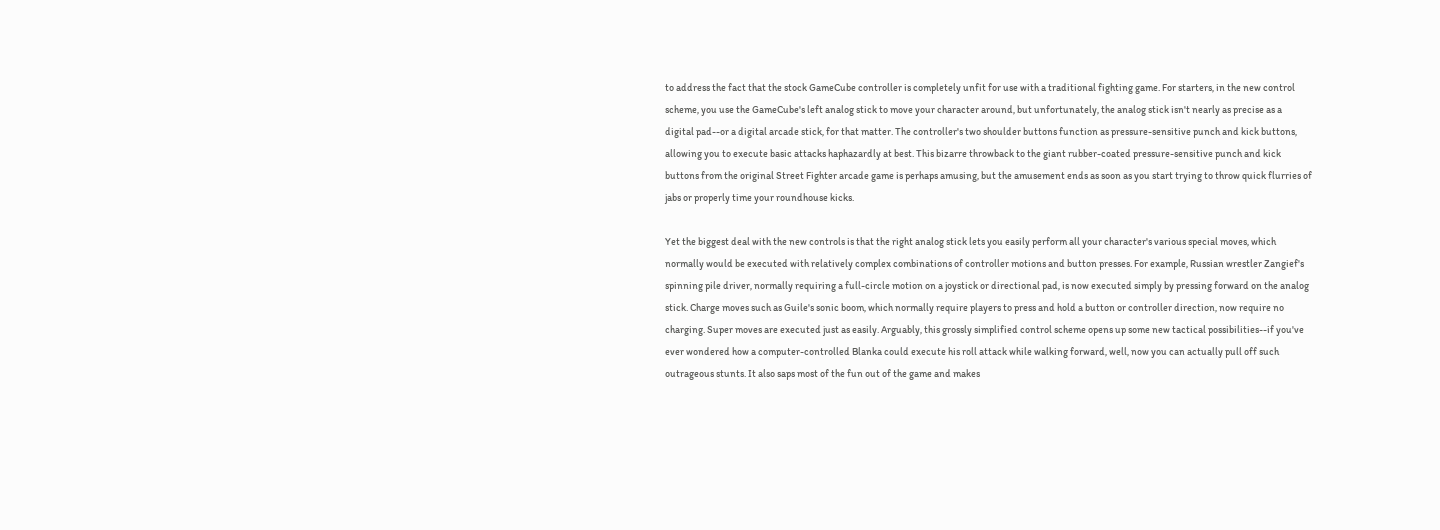to address the fact that the stock GameCube controller is completely unfit for use with a traditional fighting game. For starters, in the new control scheme, you use the GameCube's left analog stick to move your character around, but unfortunately, the analog stick isn't nearly as precise as a digital pad--or a digital arcade stick, for that matter. The controller's two shoulder buttons function as pressure-sensitive punch and kick buttons, allowing you to execute basic attacks haphazardly at best. This bizarre throwback to the giant rubber-coated pressure-sensitive punch and kick buttons from the original Street Fighter arcade game is perhaps amusing, but the amusement ends as soon as you start trying to throw quick flurries of jabs or properly time your roundhouse kicks.

Yet the biggest deal with the new controls is that the right analog stick lets you easily perform all your character's various special moves, which normally would be executed with relatively complex combinations of controller motions and button presses. For example, Russian wrestler Zangief's spinning pile driver, normally requiring a full-circle motion on a joystick or directional pad, is now executed simply by pressing forward on the analog stick. Charge moves such as Guile's sonic boom, which normally require players to press and hold a button or controller direction, now require no charging. Super moves are executed just as easily. Arguably, this grossly simplified control scheme opens up some new tactical possibilities--if you've ever wondered how a computer-controlled Blanka could execute his roll attack while walking forward, well, now you can actually pull off such outrageous stunts. It also saps most of the fun out of the game and makes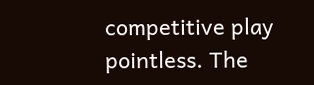competitive play pointless. The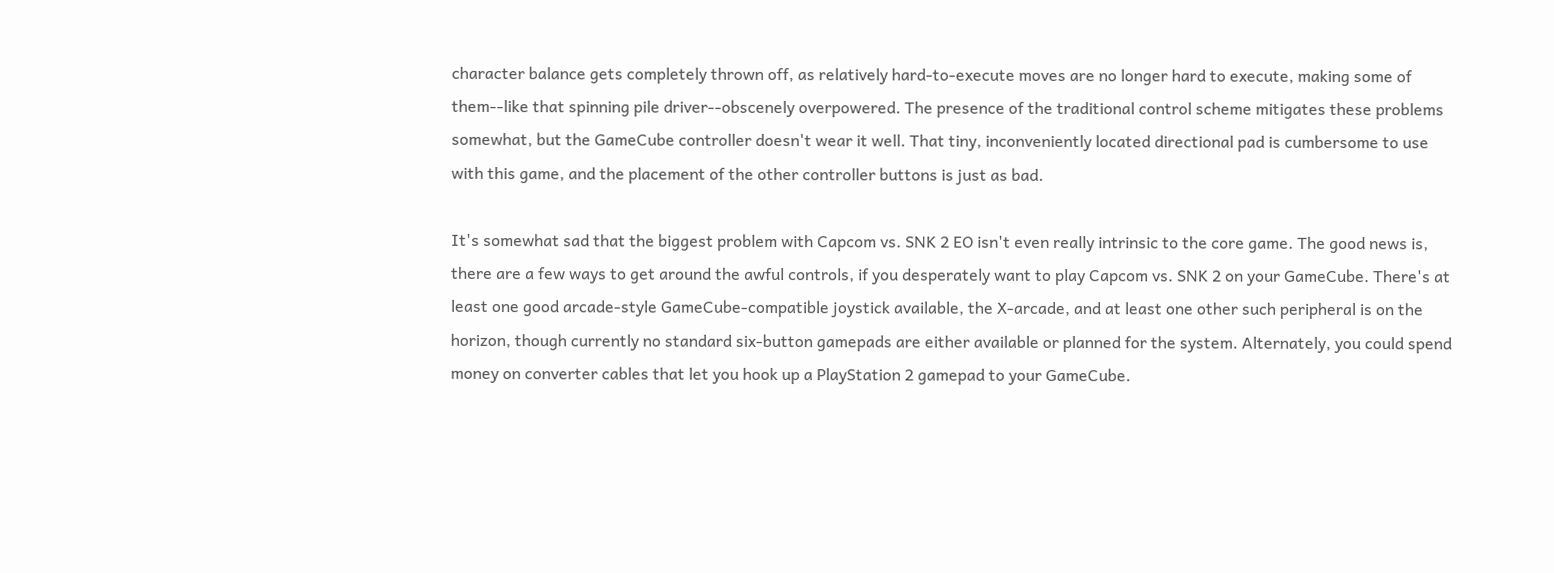character balance gets completely thrown off, as relatively hard-to-execute moves are no longer hard to execute, making some of them--like that spinning pile driver--obscenely overpowered. The presence of the traditional control scheme mitigates these problems somewhat, but the GameCube controller doesn't wear it well. That tiny, inconveniently located directional pad is cumbersome to use with this game, and the placement of the other controller buttons is just as bad.

It's somewhat sad that the biggest problem with Capcom vs. SNK 2 EO isn't even really intrinsic to the core game. The good news is, there are a few ways to get around the awful controls, if you desperately want to play Capcom vs. SNK 2 on your GameCube. There's at least one good arcade-style GameCube-compatible joystick available, the X-arcade, and at least one other such peripheral is on the horizon, though currently no standard six-button gamepads are either available or planned for the system. Alternately, you could spend money on converter cables that let you hook up a PlayStation 2 gamepad to your GameCube.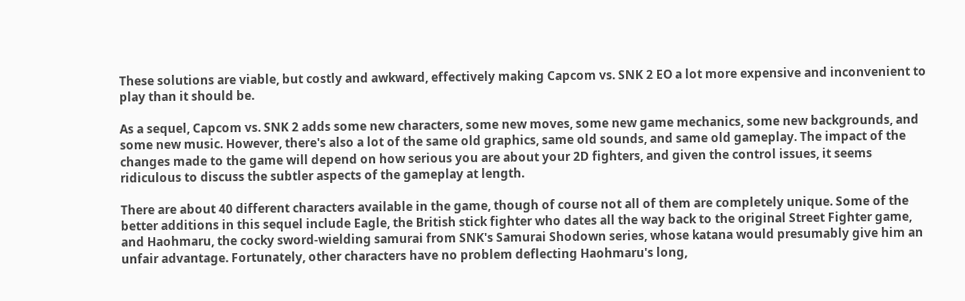These solutions are viable, but costly and awkward, effectively making Capcom vs. SNK 2 EO a lot more expensive and inconvenient to play than it should be.

As a sequel, Capcom vs. SNK 2 adds some new characters, some new moves, some new game mechanics, some new backgrounds, and some new music. However, there's also a lot of the same old graphics, same old sounds, and same old gameplay. The impact of the changes made to the game will depend on how serious you are about your 2D fighters, and given the control issues, it seems ridiculous to discuss the subtler aspects of the gameplay at length.

There are about 40 different characters available in the game, though of course not all of them are completely unique. Some of the better additions in this sequel include Eagle, the British stick fighter who dates all the way back to the original Street Fighter game, and Haohmaru, the cocky sword-wielding samurai from SNK's Samurai Shodown series, whose katana would presumably give him an unfair advantage. Fortunately, other characters have no problem deflecting Haohmaru's long,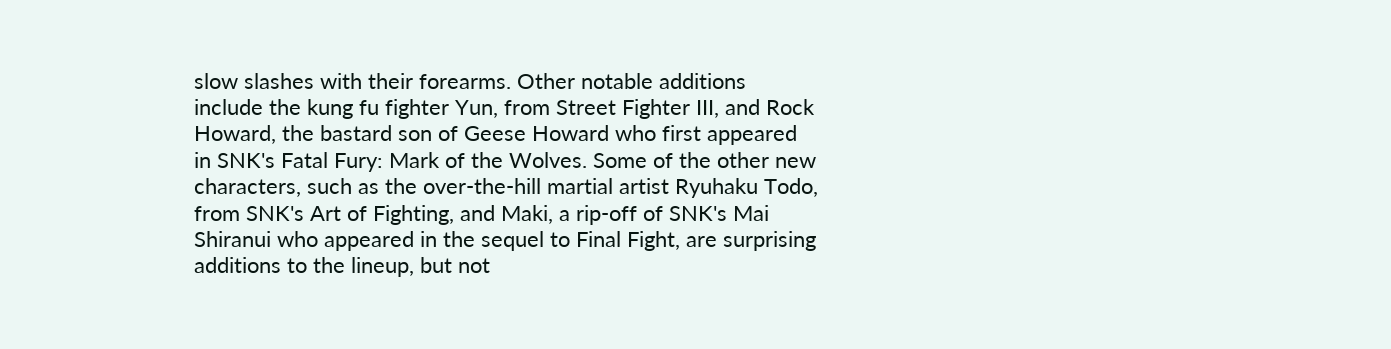slow slashes with their forearms. Other notable additions include the kung fu fighter Yun, from Street Fighter III, and Rock Howard, the bastard son of Geese Howard who first appeared in SNK's Fatal Fury: Mark of the Wolves. Some of the other new characters, such as the over-the-hill martial artist Ryuhaku Todo, from SNK's Art of Fighting, and Maki, a rip-off of SNK's Mai Shiranui who appeared in the sequel to Final Fight, are surprising additions to the lineup, but not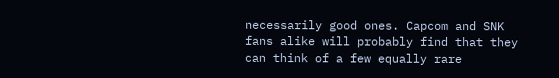necessarily good ones. Capcom and SNK fans alike will probably find that they can think of a few equally rare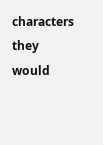characters they would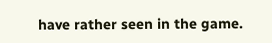have rather seen in the game.